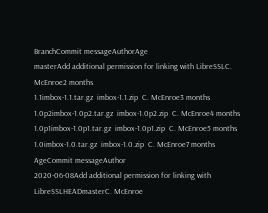BranchCommit messageAuthorAge
masterAdd additional permission for linking with LibreSSLC. McEnroe2 months
1.1imbox-1.1.tar.gz  imbox-1.1.zip  C. McEnroe3 months
1.0p2imbox-1.0p2.tar.gz  imbox-1.0p2.zip  C. McEnroe4 months
1.0p1imbox-1.0p1.tar.gz  imbox-1.0p1.zip  C. McEnroe5 months
1.0imbox-1.0.tar.gz  imbox-1.0.zip  C. McEnroe7 months
AgeCommit messageAuthor
2020-06-08Add additional permission for linking with LibreSSLHEADmasterC. McEnroe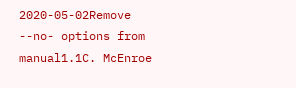2020-05-02Remove --no- options from manual1.1C. McEnroe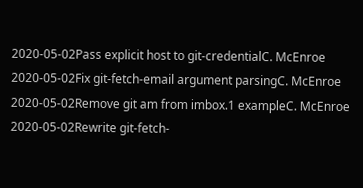2020-05-02Pass explicit host to git-credentialC. McEnroe
2020-05-02Fix git-fetch-email argument parsingC. McEnroe
2020-05-02Remove git am from imbox.1 exampleC. McEnroe
2020-05-02Rewrite git-fetch-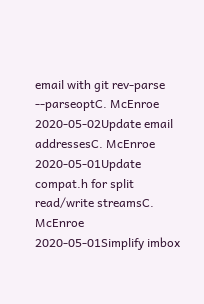email with git rev-parse --parseoptC. McEnroe
2020-05-02Update email addressesC. McEnroe
2020-05-01Update compat.h for split read/write streamsC. McEnroe
2020-05-01Simplify imbox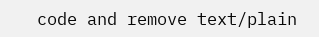code and remove text/plain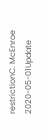restrictionC. McEnroe
2020-05-01Update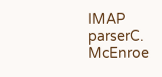IMAP parserC. McEnroe